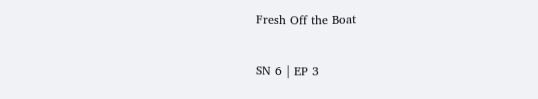Fresh Off the Boat

SN 6 | EP 3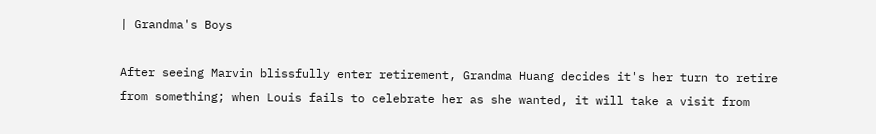| Grandma's Boys

After seeing Marvin blissfully enter retirement, Grandma Huang decides it's her turn to retire from something; when Louis fails to celebrate her as she wanted, it will take a visit from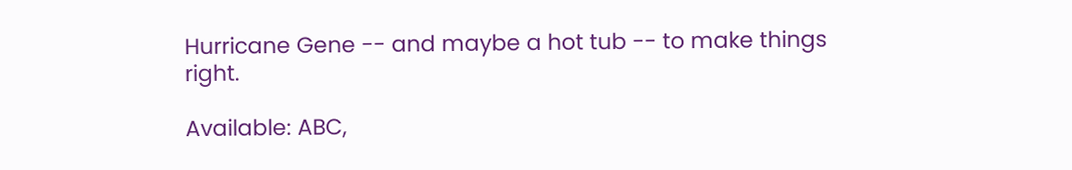Hurricane Gene -- and maybe a hot tub -- to make things right.

Available: ABC,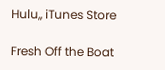Hulu,, iTunes Store

Fresh Off the Boat